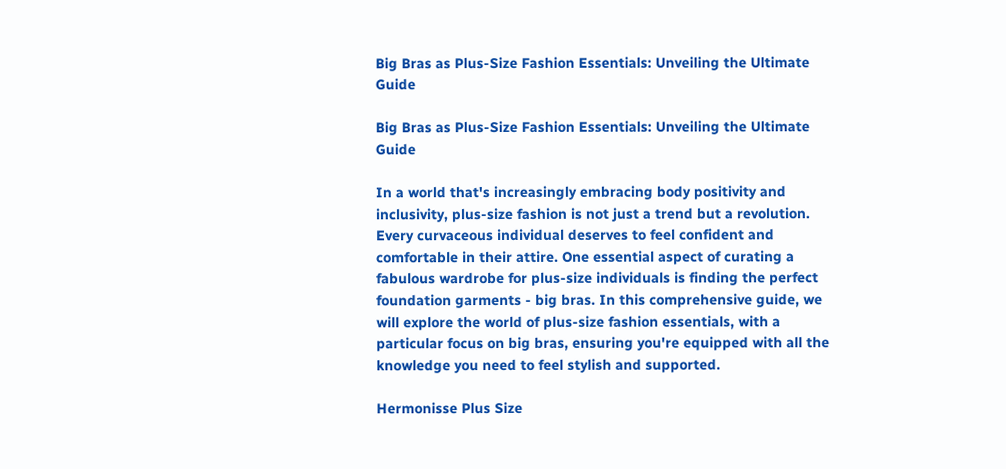Big Bras as Plus-Size Fashion Essentials: Unveiling the Ultimate Guide

Big Bras as Plus-Size Fashion Essentials: Unveiling the Ultimate Guide

In a world that's increasingly embracing body positivity and inclusivity, plus-size fashion is not just a trend but a revolution. Every curvaceous individual deserves to feel confident and comfortable in their attire. One essential aspect of curating a fabulous wardrobe for plus-size individuals is finding the perfect foundation garments - big bras. In this comprehensive guide, we will explore the world of plus-size fashion essentials, with a particular focus on big bras, ensuring you're equipped with all the knowledge you need to feel stylish and supported.

Hermonisse Plus Size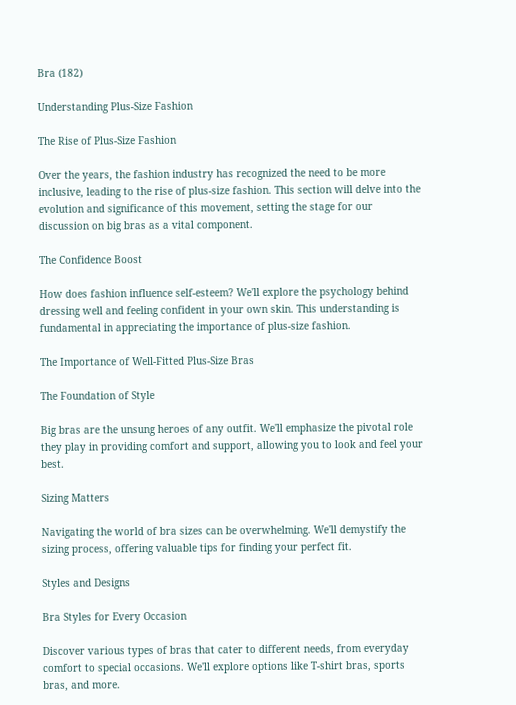Bra (182)

Understanding Plus-Size Fashion

The Rise of Plus-Size Fashion

Over the years, the fashion industry has recognized the need to be more inclusive, leading to the rise of plus-size fashion. This section will delve into the evolution and significance of this movement, setting the stage for our discussion on big bras as a vital component.

The Confidence Boost

How does fashion influence self-esteem? We'll explore the psychology behind dressing well and feeling confident in your own skin. This understanding is fundamental in appreciating the importance of plus-size fashion.

The Importance of Well-Fitted Plus-Size Bras

The Foundation of Style

Big bras are the unsung heroes of any outfit. We'll emphasize the pivotal role they play in providing comfort and support, allowing you to look and feel your best.

Sizing Matters

Navigating the world of bra sizes can be overwhelming. We'll demystify the sizing process, offering valuable tips for finding your perfect fit.

Styles and Designs

Bra Styles for Every Occasion

Discover various types of bras that cater to different needs, from everyday comfort to special occasions. We'll explore options like T-shirt bras, sports bras, and more.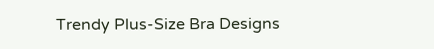Trendy Plus-Size Bra Designs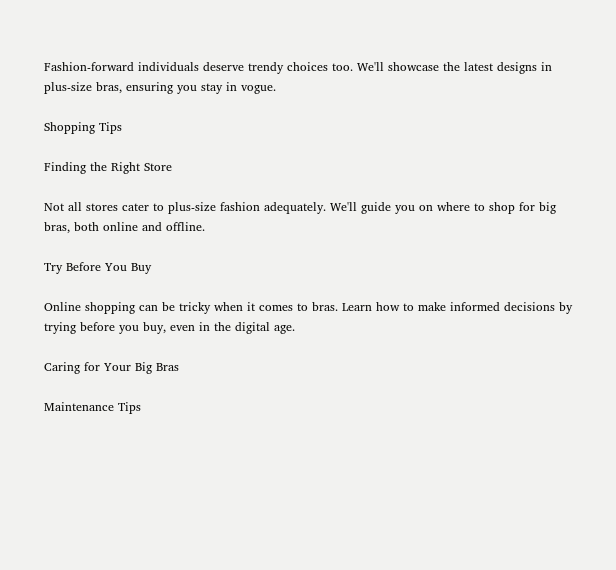Fashion-forward individuals deserve trendy choices too. We'll showcase the latest designs in plus-size bras, ensuring you stay in vogue.

Shopping Tips

Finding the Right Store

Not all stores cater to plus-size fashion adequately. We'll guide you on where to shop for big bras, both online and offline.

Try Before You Buy

Online shopping can be tricky when it comes to bras. Learn how to make informed decisions by trying before you buy, even in the digital age.

Caring for Your Big Bras

Maintenance Tips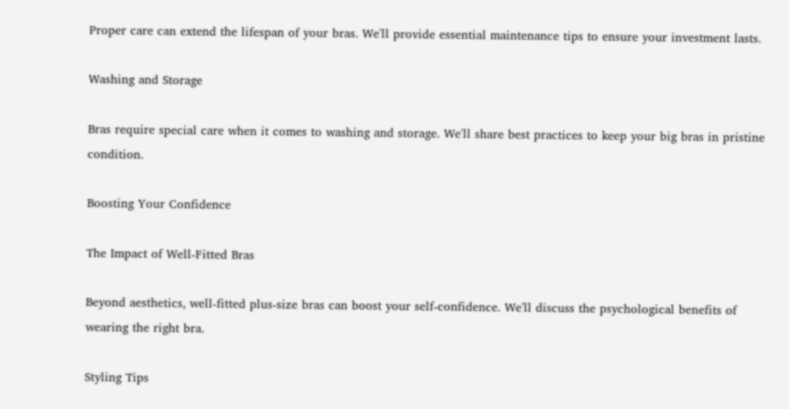Proper care can extend the lifespan of your bras. We'll provide essential maintenance tips to ensure your investment lasts.

Washing and Storage

Bras require special care when it comes to washing and storage. We'll share best practices to keep your big bras in pristine condition.

Boosting Your Confidence

The Impact of Well-Fitted Bras

Beyond aesthetics, well-fitted plus-size bras can boost your self-confidence. We'll discuss the psychological benefits of wearing the right bra.

Styling Tips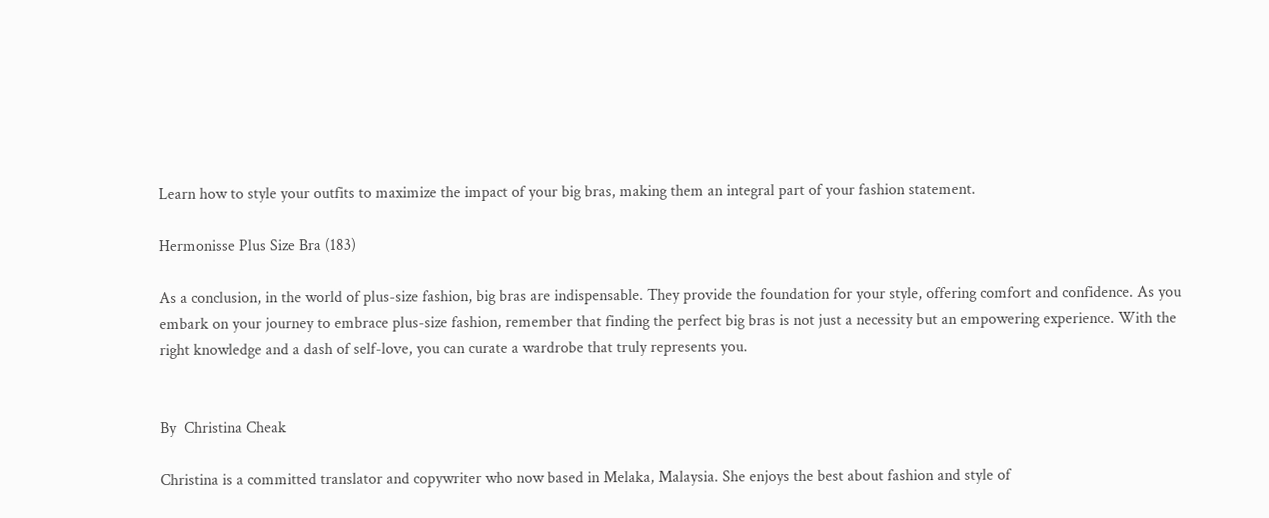Learn how to style your outfits to maximize the impact of your big bras, making them an integral part of your fashion statement.

Hermonisse Plus Size Bra (183)

As a conclusion, in the world of plus-size fashion, big bras are indispensable. They provide the foundation for your style, offering comfort and confidence. As you embark on your journey to embrace plus-size fashion, remember that finding the perfect big bras is not just a necessity but an empowering experience. With the right knowledge and a dash of self-love, you can curate a wardrobe that truly represents you.


By  Christina Cheak

Christina is a committed translator and copywriter who now based in Melaka, Malaysia. She enjoys the best about fashion and style of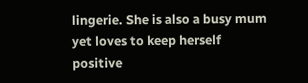lingerie. She is also a busy mum yet loves to keep herself positive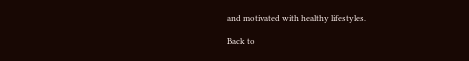and motivated with healthy lifestyles.

Back to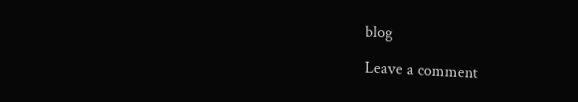blog

Leave a comment